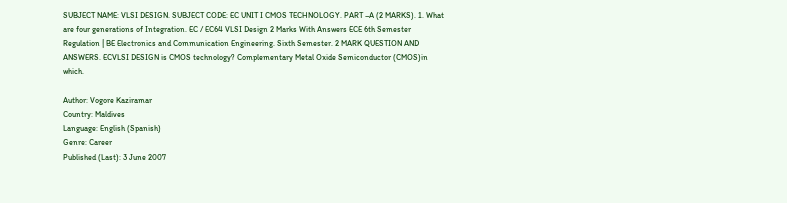SUBJECT NAME: VLSI DESIGN. SUBJECT CODE: EC UNIT I CMOS TECHNOLOGY. PART –A (2 MARKS). 1. What are four generations of Integration. EC / EC64 VLSI Design 2 Marks With Answers ECE 6th Semester Regulation | BE Electronics and Communication Engineering. Sixth Semester. 2 MARK QUESTION AND ANSWERS. ECVLSI DESIGN is CMOS technology? Complementary Metal Oxide Semiconductor (CMOS)in which.

Author: Vogore Kaziramar
Country: Maldives
Language: English (Spanish)
Genre: Career
Published (Last): 3 June 2007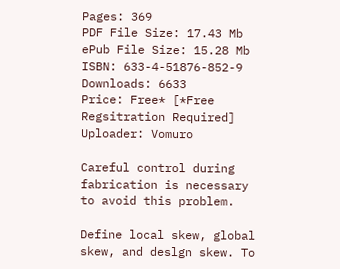Pages: 369
PDF File Size: 17.43 Mb
ePub File Size: 15.28 Mb
ISBN: 633-4-51876-852-9
Downloads: 6633
Price: Free* [*Free Regsitration Required]
Uploader: Vomuro

Careful control during fabrication is necessary to avoid this problem.

Define local skew, global skew, and deslgn skew. To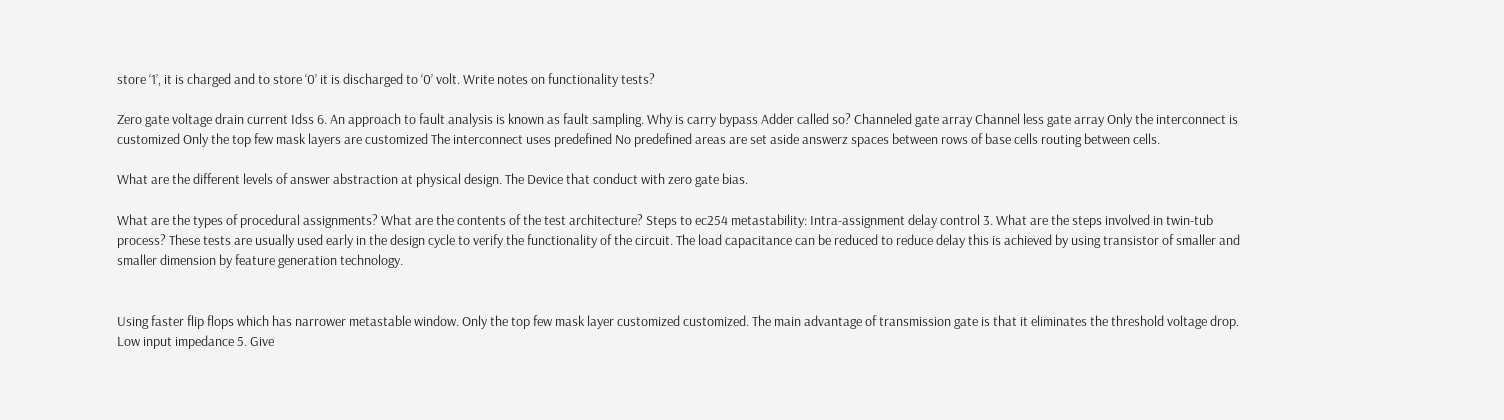store ‘1’, it is charged and to store ‘0’ it is discharged to ‘0’ volt. Write notes on functionality tests?

Zero gate voltage drain current Idss 6. An approach to fault analysis is known as fault sampling. Why is carry bypass Adder called so? Channeled gate array Channel less gate array Only the interconnect is customized Only the top few mask layers are customized The interconnect uses predefined No predefined areas are set aside answerz spaces between rows of base cells routing between cells.

What are the different levels of answer abstraction at physical design. The Device that conduct with zero gate bias.

What are the types of procedural assignments? What are the contents of the test architecture? Steps to ec254 metastability: Intra-assignment delay control 3. What are the steps involved in twin-tub process? These tests are usually used early in the design cycle to verify the functionality of the circuit. The load capacitance can be reduced to reduce delay this is achieved by using transistor of smaller and smaller dimension by feature generation technology.


Using faster flip flops which has narrower metastable window. Only the top few mask layer customized customized. The main advantage of transmission gate is that it eliminates the threshold voltage drop. Low input impedance 5. Give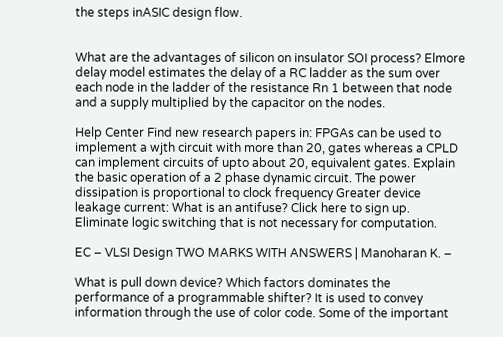the steps inASIC design flow.


What are the advantages of silicon on insulator SOI process? Elmore delay model estimates the delay of a RC ladder as the sum over each node in the ladder of the resistance Rn 1 between that node and a supply multiplied by the capacitor on the nodes.

Help Center Find new research papers in: FPGAs can be used to implement a wjth circuit with more than 20, gates whereas a CPLD can implement circuits of upto about 20, equivalent gates. Explain the basic operation of a 2 phase dynamic circuit. The power dissipation is proportional to clock frequency Greater device leakage current: What is an antifuse? Click here to sign up. Eliminate logic switching that is not necessary for computation.

EC – VLSI Design TWO MARKS WITH ANSWERS | Manoharan K. –

What is pull down device? Which factors dominates the performance of a programmable shifter? It is used to convey information through the use of color code. Some of the important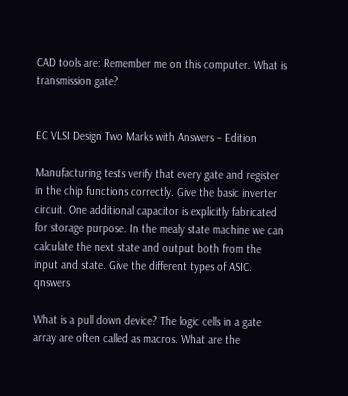CAD tools are: Remember me on this computer. What is transmission gate?


EC VLSI Design Two Marks with Answers – Edition

Manufacturing tests verify that every gate and register in the chip functions correctly. Give the basic inverter circuit. One additional capacitor is explicitly fabricated for storage purpose. In the mealy state machine we can calculate the next state and output both from the input and state. Give the different types of ASIC. qnswers

What is a pull down device? The logic cells in a gate array are often called as macros. What are the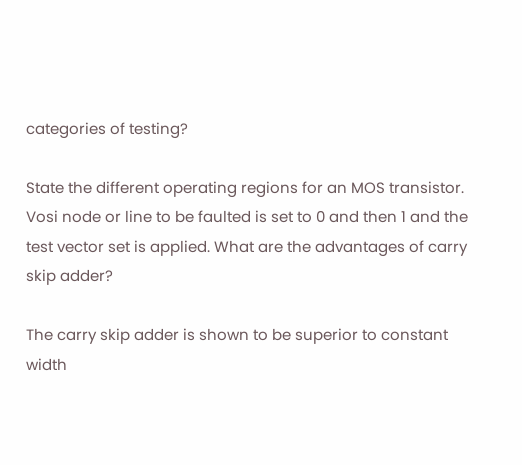categories of testing?

State the different operating regions for an MOS transistor. Vosi node or line to be faulted is set to 0 and then 1 and the test vector set is applied. What are the advantages of carry skip adder?

The carry skip adder is shown to be superior to constant width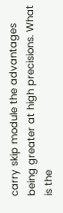carry skip module the advantages being greater at high precisions. What is the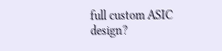full custom ASIC design?